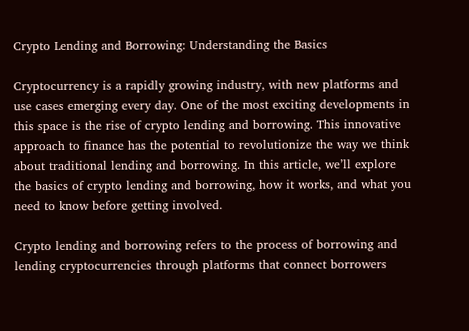Crypto Lending and Borrowing: Understanding the Basics

Cryptocurrency is a rapidly growing industry, with new platforms and use cases emerging every day. One of the most exciting developments in this space is the rise of crypto lending and borrowing. This innovative approach to finance has the potential to revolutionize the way we think about traditional lending and borrowing. In this article, we’ll explore the basics of crypto lending and borrowing, how it works, and what you need to know before getting involved.

Crypto lending and borrowing refers to the process of borrowing and lending cryptocurrencies through platforms that connect borrowers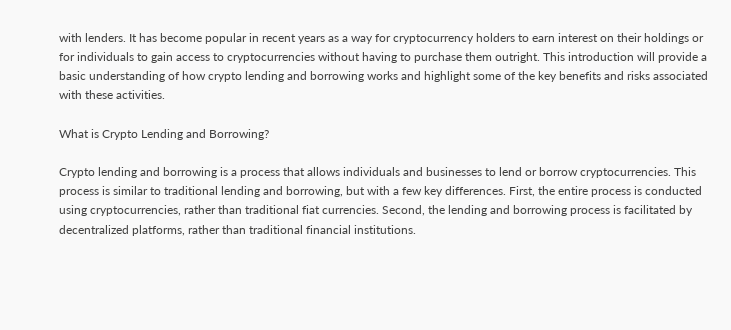with lenders. It has become popular in recent years as a way for cryptocurrency holders to earn interest on their holdings or for individuals to gain access to cryptocurrencies without having to purchase them outright. This introduction will provide a basic understanding of how crypto lending and borrowing works and highlight some of the key benefits and risks associated with these activities.

What is Crypto Lending and Borrowing?

Crypto lending and borrowing is a process that allows individuals and businesses to lend or borrow cryptocurrencies. This process is similar to traditional lending and borrowing, but with a few key differences. First, the entire process is conducted using cryptocurrencies, rather than traditional fiat currencies. Second, the lending and borrowing process is facilitated by decentralized platforms, rather than traditional financial institutions.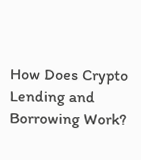How Does Crypto Lending and Borrowing Work?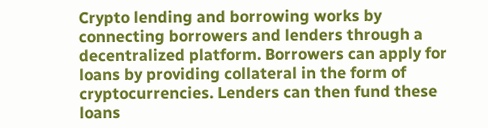Crypto lending and borrowing works by connecting borrowers and lenders through a decentralized platform. Borrowers can apply for loans by providing collateral in the form of cryptocurrencies. Lenders can then fund these loans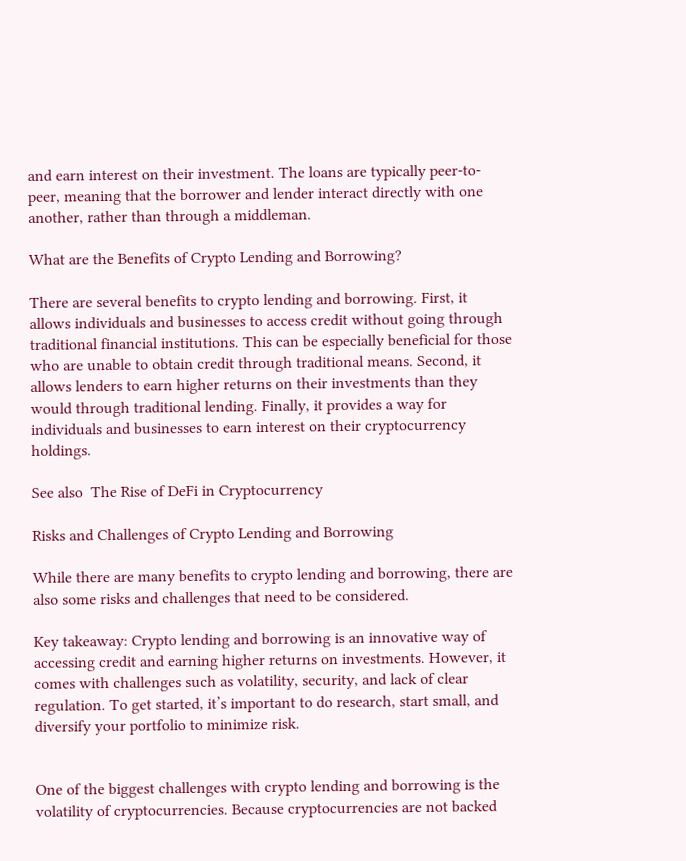and earn interest on their investment. The loans are typically peer-to-peer, meaning that the borrower and lender interact directly with one another, rather than through a middleman.

What are the Benefits of Crypto Lending and Borrowing?

There are several benefits to crypto lending and borrowing. First, it allows individuals and businesses to access credit without going through traditional financial institutions. This can be especially beneficial for those who are unable to obtain credit through traditional means. Second, it allows lenders to earn higher returns on their investments than they would through traditional lending. Finally, it provides a way for individuals and businesses to earn interest on their cryptocurrency holdings.

See also  The Rise of DeFi in Cryptocurrency

Risks and Challenges of Crypto Lending and Borrowing

While there are many benefits to crypto lending and borrowing, there are also some risks and challenges that need to be considered.

Key takeaway: Crypto lending and borrowing is an innovative way of accessing credit and earning higher returns on investments. However, it comes with challenges such as volatility, security, and lack of clear regulation. To get started, it’s important to do research, start small, and diversify your portfolio to minimize risk.


One of the biggest challenges with crypto lending and borrowing is the volatility of cryptocurrencies. Because cryptocurrencies are not backed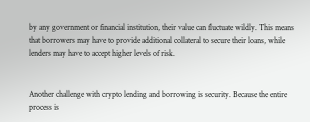by any government or financial institution, their value can fluctuate wildly. This means that borrowers may have to provide additional collateral to secure their loans, while lenders may have to accept higher levels of risk.


Another challenge with crypto lending and borrowing is security. Because the entire process is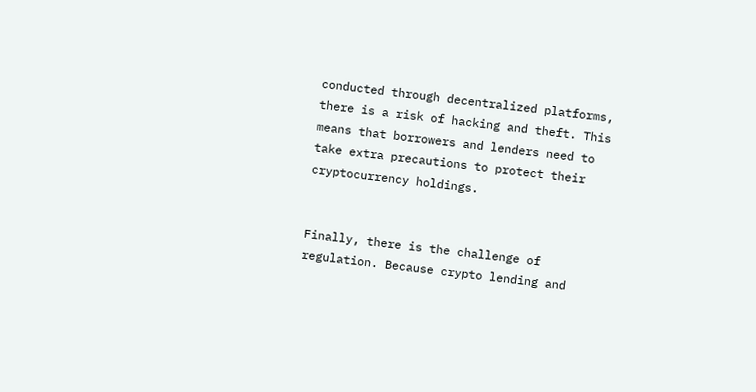conducted through decentralized platforms, there is a risk of hacking and theft. This means that borrowers and lenders need to take extra precautions to protect their cryptocurrency holdings.


Finally, there is the challenge of regulation. Because crypto lending and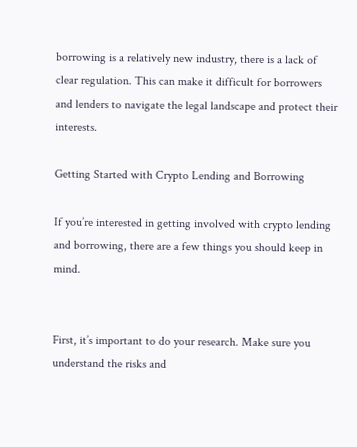borrowing is a relatively new industry, there is a lack of clear regulation. This can make it difficult for borrowers and lenders to navigate the legal landscape and protect their interests.

Getting Started with Crypto Lending and Borrowing

If you’re interested in getting involved with crypto lending and borrowing, there are a few things you should keep in mind.


First, it’s important to do your research. Make sure you understand the risks and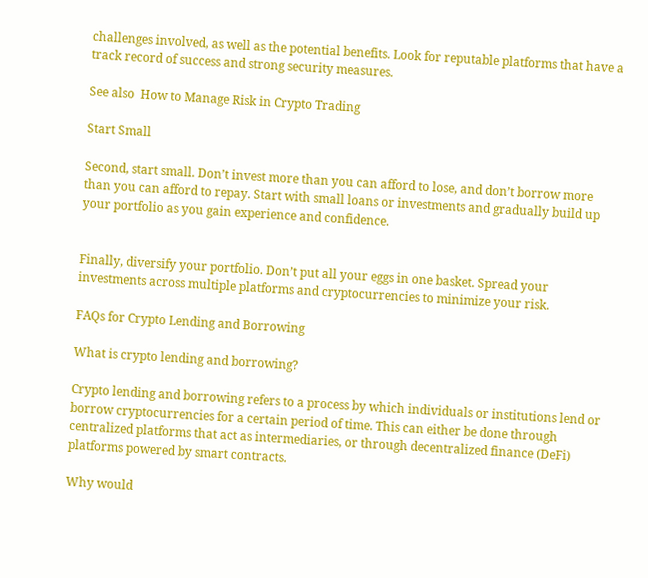challenges involved, as well as the potential benefits. Look for reputable platforms that have a track record of success and strong security measures.

See also  How to Manage Risk in Crypto Trading

Start Small

Second, start small. Don’t invest more than you can afford to lose, and don’t borrow more than you can afford to repay. Start with small loans or investments and gradually build up your portfolio as you gain experience and confidence.


Finally, diversify your portfolio. Don’t put all your eggs in one basket. Spread your investments across multiple platforms and cryptocurrencies to minimize your risk.

FAQs for Crypto Lending and Borrowing

What is crypto lending and borrowing?

Crypto lending and borrowing refers to a process by which individuals or institutions lend or borrow cryptocurrencies for a certain period of time. This can either be done through centralized platforms that act as intermediaries, or through decentralized finance (DeFi) platforms powered by smart contracts.

Why would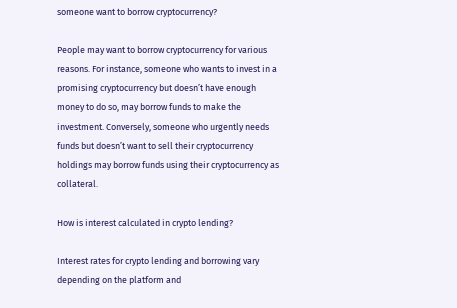someone want to borrow cryptocurrency?

People may want to borrow cryptocurrency for various reasons. For instance, someone who wants to invest in a promising cryptocurrency but doesn’t have enough money to do so, may borrow funds to make the investment. Conversely, someone who urgently needs funds but doesn’t want to sell their cryptocurrency holdings may borrow funds using their cryptocurrency as collateral.

How is interest calculated in crypto lending?

Interest rates for crypto lending and borrowing vary depending on the platform and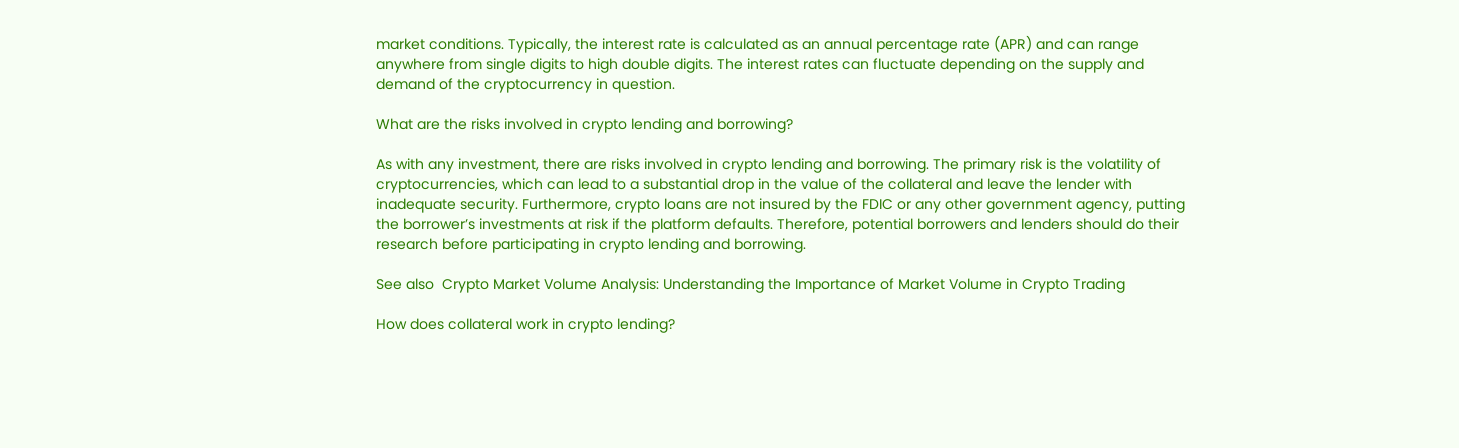market conditions. Typically, the interest rate is calculated as an annual percentage rate (APR) and can range anywhere from single digits to high double digits. The interest rates can fluctuate depending on the supply and demand of the cryptocurrency in question.

What are the risks involved in crypto lending and borrowing?

As with any investment, there are risks involved in crypto lending and borrowing. The primary risk is the volatility of cryptocurrencies, which can lead to a substantial drop in the value of the collateral and leave the lender with inadequate security. Furthermore, crypto loans are not insured by the FDIC or any other government agency, putting the borrower’s investments at risk if the platform defaults. Therefore, potential borrowers and lenders should do their research before participating in crypto lending and borrowing.

See also  Crypto Market Volume Analysis: Understanding the Importance of Market Volume in Crypto Trading

How does collateral work in crypto lending?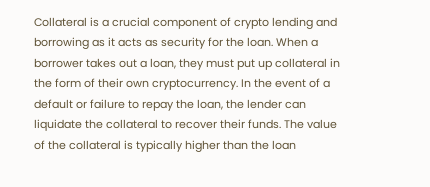Collateral is a crucial component of crypto lending and borrowing as it acts as security for the loan. When a borrower takes out a loan, they must put up collateral in the form of their own cryptocurrency. In the event of a default or failure to repay the loan, the lender can liquidate the collateral to recover their funds. The value of the collateral is typically higher than the loan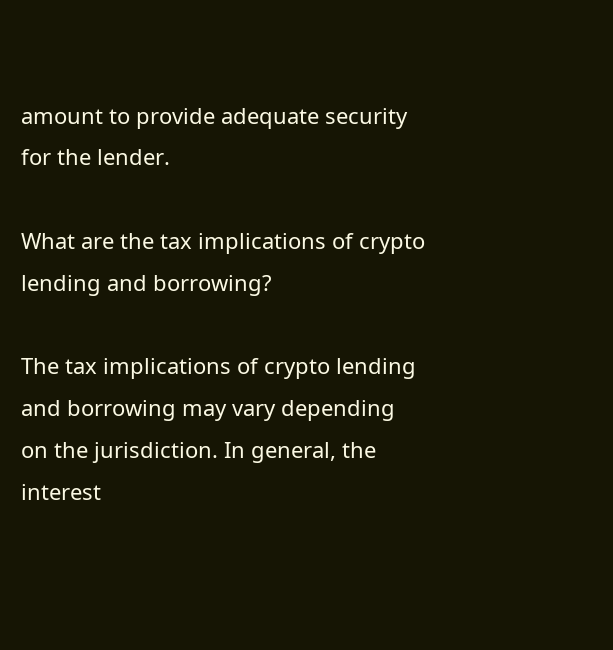amount to provide adequate security for the lender.

What are the tax implications of crypto lending and borrowing?

The tax implications of crypto lending and borrowing may vary depending on the jurisdiction. In general, the interest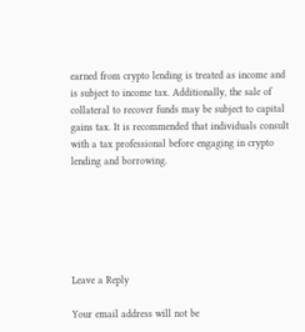earned from crypto lending is treated as income and is subject to income tax. Additionally, the sale of collateral to recover funds may be subject to capital gains tax. It is recommended that individuals consult with a tax professional before engaging in crypto lending and borrowing.






Leave a Reply

Your email address will not be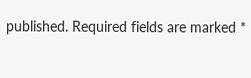published. Required fields are marked *